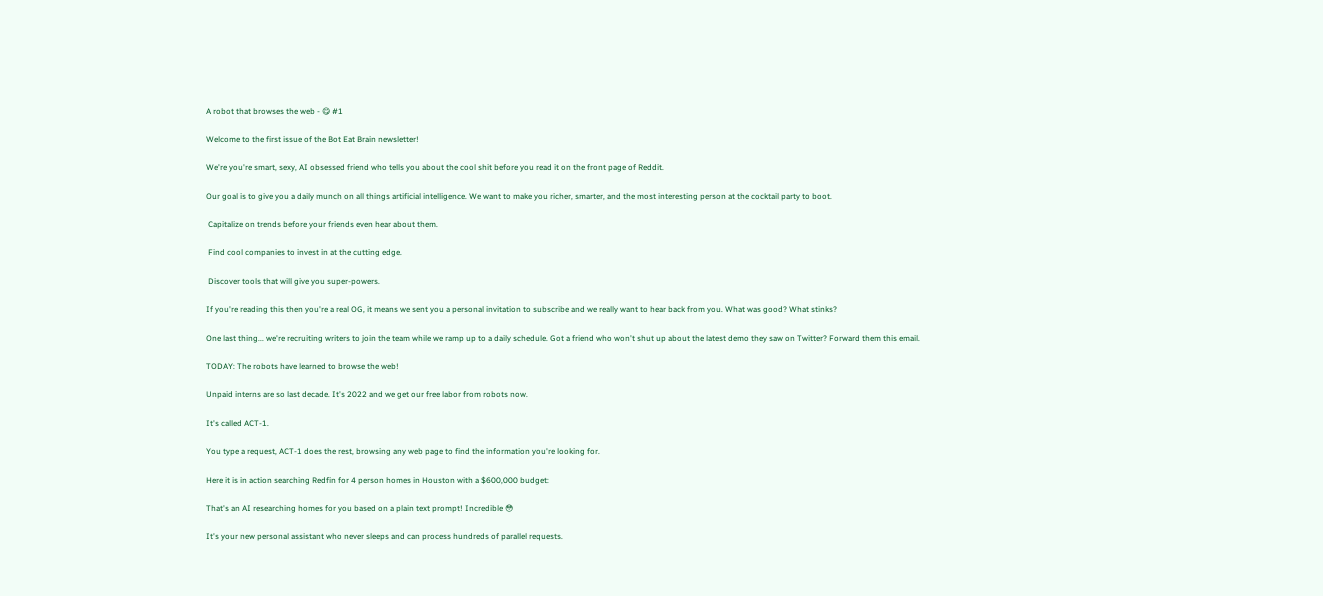A robot that browses the web - 😋 #1

Welcome to the first issue of the Bot Eat Brain newsletter!

We're you're smart, sexy, AI obsessed friend who tells you about the cool shit before you read it on the front page of Reddit.

Our goal is to give you a daily munch on all things artificial intelligence. We want to make you richer, smarter, and the most interesting person at the cocktail party to boot.

 Capitalize on trends before your friends even hear about them.

 Find cool companies to invest in at the cutting edge.

 Discover tools that will give you super-powers.

If you're reading this then you're a real OG, it means we sent you a personal invitation to subscribe and we really want to hear back from you. What was good? What stinks?

One last thing... we're recruiting writers to join the team while we ramp up to a daily schedule. Got a friend who won't shut up about the latest demo they saw on Twitter? Forward them this email.

TODAY: The robots have learned to browse the web!

Unpaid interns are so last decade. It's 2022 and we get our free labor from robots now.

It's called ACT-1.

You type a request, ACT-1 does the rest, browsing any web page to find the information you're looking for.

Here it is in action searching Redfin for 4 person homes in Houston with a $600,000 budget:

That's an AI researching homes for you based on a plain text prompt! Incredible 😳

It's your new personal assistant who never sleeps and can process hundreds of parallel requests.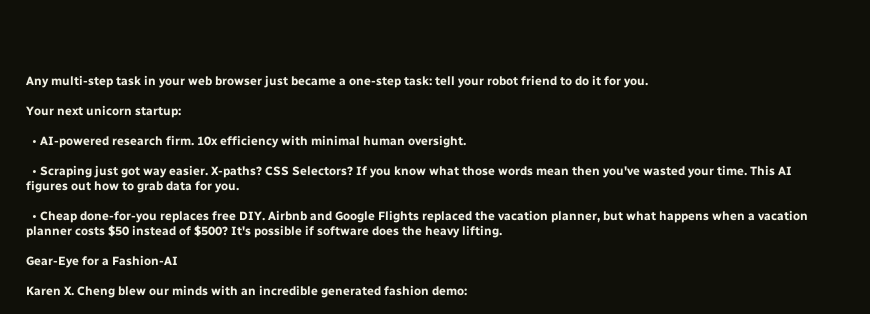Any multi-step task in your web browser just became a one-step task: tell your robot friend to do it for you.

Your next unicorn startup:

  • AI-powered research firm. 10x efficiency with minimal human oversight.

  • Scraping just got way easier. X-paths? CSS Selectors? If you know what those words mean then you've wasted your time. This AI figures out how to grab data for you.

  • Cheap done-for-you replaces free DIY. Airbnb and Google Flights replaced the vacation planner, but what happens when a vacation planner costs $50 instead of $500? It's possible if software does the heavy lifting.

Gear-Eye for a Fashion-AI

Karen X. Cheng blew our minds with an incredible generated fashion demo: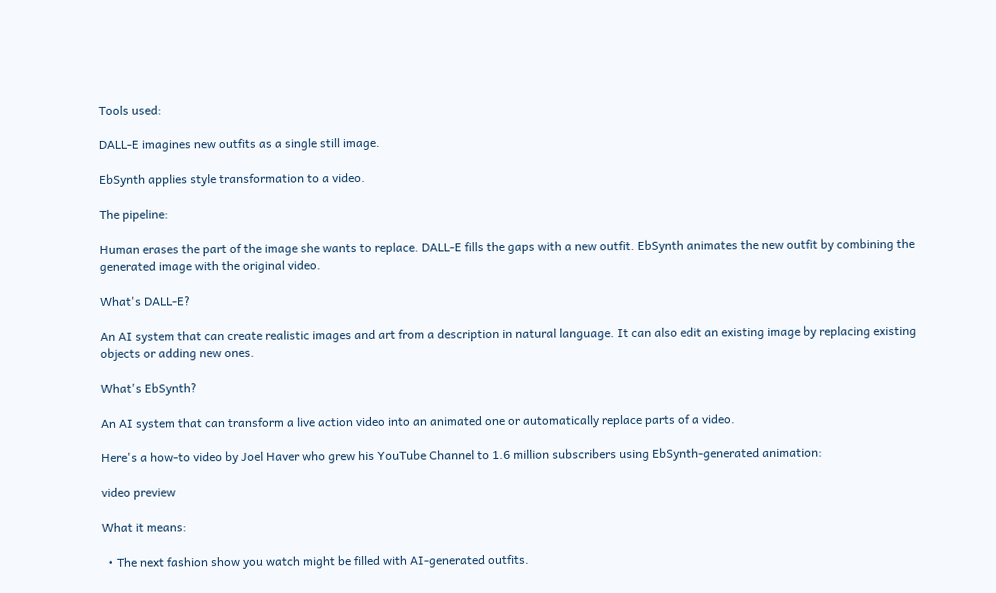Tools used:

DALL-E imagines new outfits as a single still image.

EbSynth applies style transformation to a video.

The pipeline:

Human erases the part of the image she wants to replace. DALL-E fills the gaps with a new outfit. EbSynth animates the new outfit by combining the generated image with the original video.

What's DALL-E?

An AI system that can create realistic images and art from a description in natural language. It can also edit an existing image by replacing existing objects or adding new ones.

What's EbSynth?

An AI system that can transform a live action video into an animated one or automatically replace parts of a video.

Here's a how-to video by Joel Haver who grew his YouTube Channel to 1.6 million subscribers using EbSynth-generated animation:

video preview

What it means:

  • The next fashion show you watch might be filled with AI-generated outfits.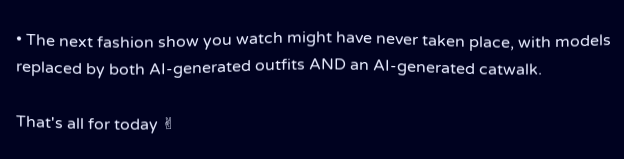• The next fashion show you watch might have never taken place, with models replaced by both AI-generated outfits AND an AI-generated catwalk.

That's all for today ✌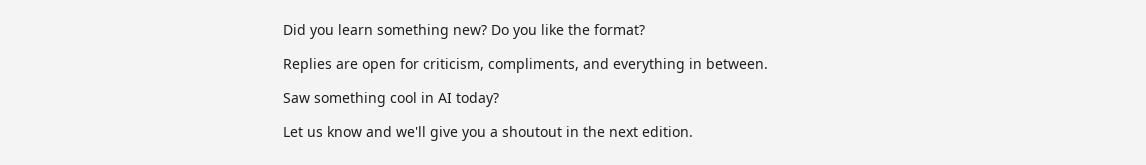Did you learn something new? Do you like the format?

Replies are open for criticism, compliments, and everything in between.

Saw something cool in AI today?

Let us know and we'll give you a shoutout in the next edition.